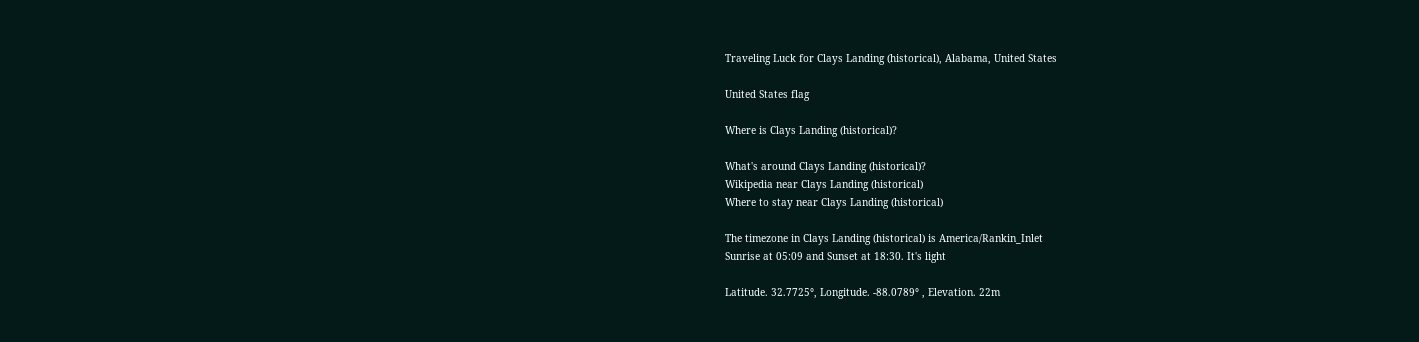Traveling Luck for Clays Landing (historical), Alabama, United States

United States flag

Where is Clays Landing (historical)?

What's around Clays Landing (historical)?
Wikipedia near Clays Landing (historical)
Where to stay near Clays Landing (historical)

The timezone in Clays Landing (historical) is America/Rankin_Inlet
Sunrise at 05:09 and Sunset at 18:30. It's light

Latitude. 32.7725°, Longitude. -88.0789° , Elevation. 22m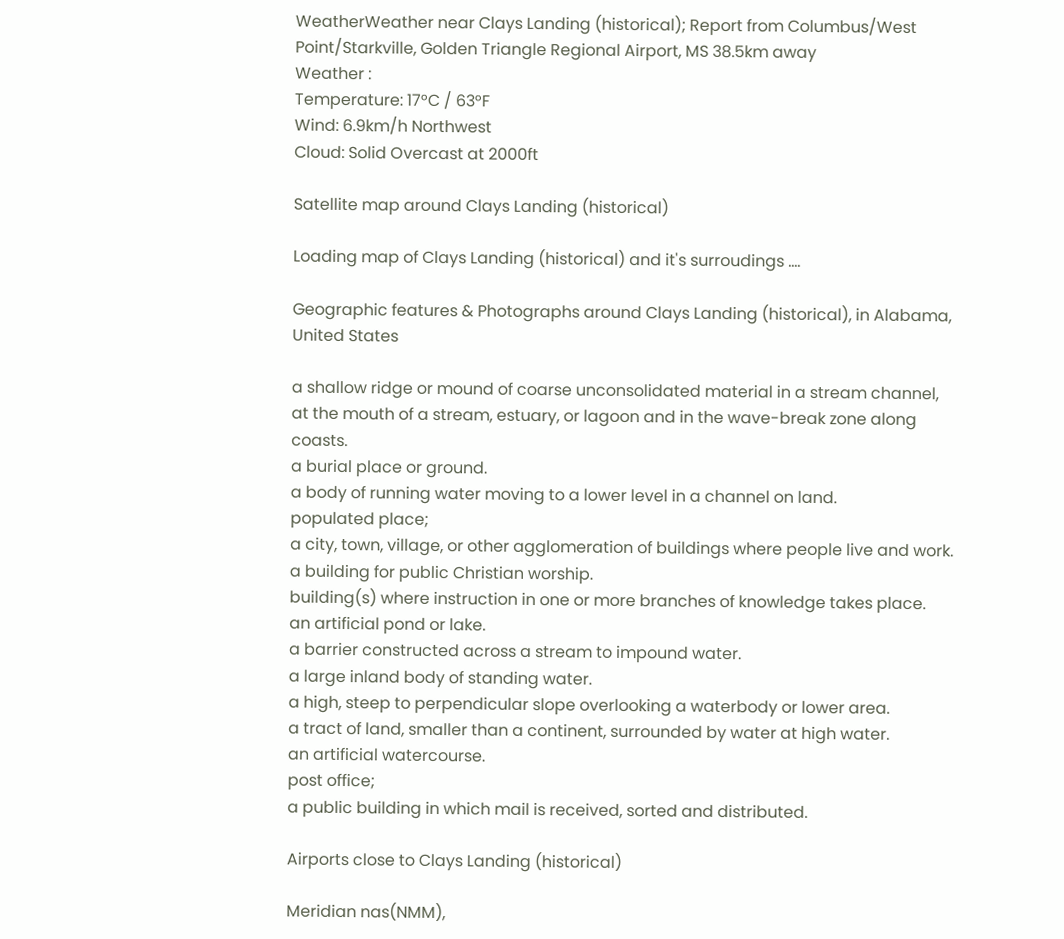WeatherWeather near Clays Landing (historical); Report from Columbus/West Point/Starkville, Golden Triangle Regional Airport, MS 38.5km away
Weather :
Temperature: 17°C / 63°F
Wind: 6.9km/h Northwest
Cloud: Solid Overcast at 2000ft

Satellite map around Clays Landing (historical)

Loading map of Clays Landing (historical) and it's surroudings ....

Geographic features & Photographs around Clays Landing (historical), in Alabama, United States

a shallow ridge or mound of coarse unconsolidated material in a stream channel, at the mouth of a stream, estuary, or lagoon and in the wave-break zone along coasts.
a burial place or ground.
a body of running water moving to a lower level in a channel on land.
populated place;
a city, town, village, or other agglomeration of buildings where people live and work.
a building for public Christian worship.
building(s) where instruction in one or more branches of knowledge takes place.
an artificial pond or lake.
a barrier constructed across a stream to impound water.
a large inland body of standing water.
a high, steep to perpendicular slope overlooking a waterbody or lower area.
a tract of land, smaller than a continent, surrounded by water at high water.
an artificial watercourse.
post office;
a public building in which mail is received, sorted and distributed.

Airports close to Clays Landing (historical)

Meridian nas(NMM),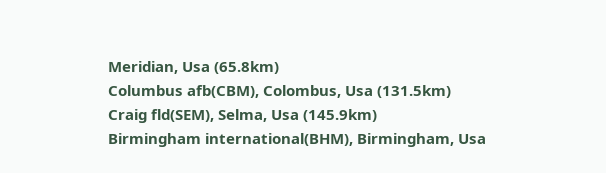Meridian, Usa (65.8km)
Columbus afb(CBM), Colombus, Usa (131.5km)
Craig fld(SEM), Selma, Usa (145.9km)
Birmingham international(BHM), Birmingham, Usa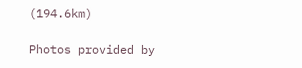(194.6km)

Photos provided by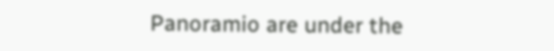Panoramio are under the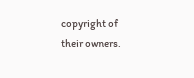copyright of their owners.